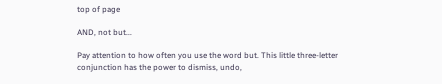top of page

AND, not but...

Pay attention to how often you use the word but. This little three-letter conjunction has the power to dismiss, undo,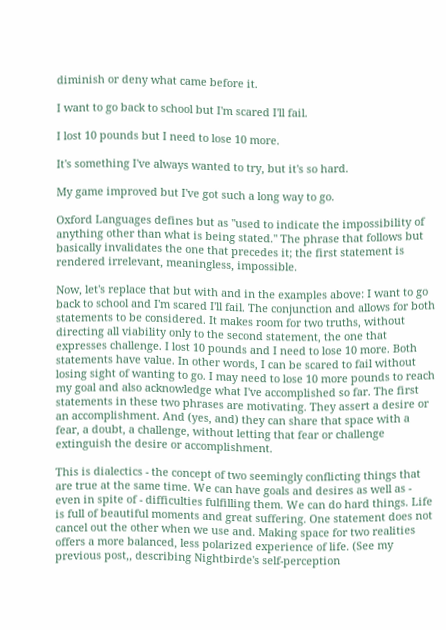diminish or deny what came before it.

I want to go back to school but I'm scared I'll fail.

I lost 10 pounds but I need to lose 10 more.

It's something I've always wanted to try, but it's so hard.

My game improved but I've got such a long way to go.

Oxford Languages defines but as "used to indicate the impossibility of anything other than what is being stated." The phrase that follows but basically invalidates the one that precedes it; the first statement is rendered irrelevant, meaningless, impossible.

Now, let's replace that but with and in the examples above: I want to go back to school and I'm scared I'll fail. The conjunction and allows for both statements to be considered. It makes room for two truths, without directing all viability only to the second statement, the one that expresses challenge. I lost 10 pounds and I need to lose 10 more. Both statements have value. In other words, I can be scared to fail without losing sight of wanting to go. I may need to lose 10 more pounds to reach my goal and also acknowledge what I've accomplished so far. The first statements in these two phrases are motivating. They assert a desire or an accomplishment. And (yes, and) they can share that space with a fear, a doubt, a challenge, without letting that fear or challenge extinguish the desire or accomplishment.

This is dialectics - the concept of two seemingly conflicting things that are true at the same time. We can have goals and desires as well as - even in spite of - difficulties fulfilling them. We can do hard things. Life is full of beautiful moments and great suffering. One statement does not cancel out the other when we use and. Making space for two realities offers a more balanced, less polarized experience of life. (See my previous post,, describing Nightbirde's self-perception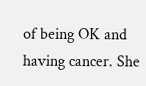of being OK and having cancer. She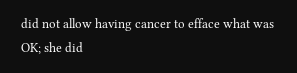did not allow having cancer to efface what was OK; she did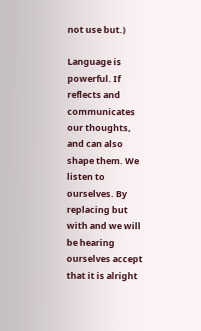not use but.)

Language is powerful. If reflects and communicates our thoughts, and can also shape them. We listen to ourselves. By replacing but with and we will be hearing ourselves accept that it is alright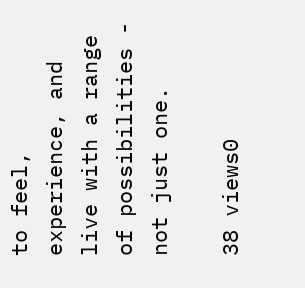to feel, experience, and live with a range of possibilities - not just one.

38 views0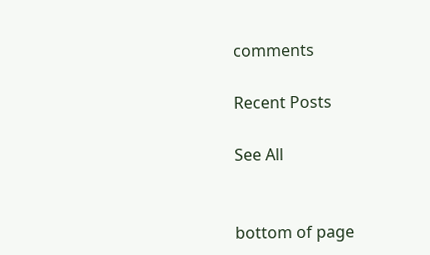comments

Recent Posts

See All


bottom of page